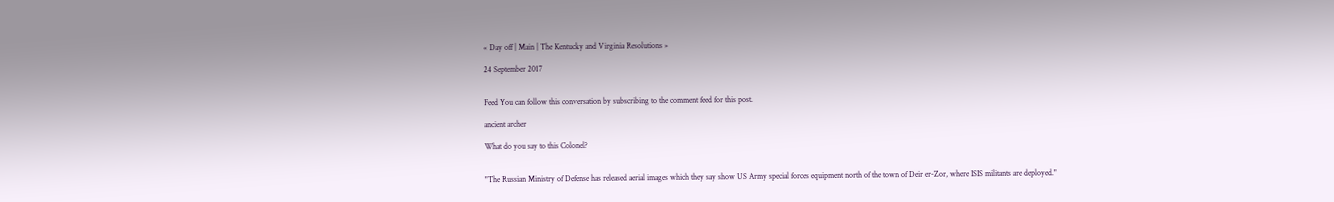« Day off | Main | The Kentucky and Virginia Resolutions »

24 September 2017


Feed You can follow this conversation by subscribing to the comment feed for this post.

ancient archer

What do you say to this Colonel?


"The Russian Ministry of Defense has released aerial images which they say show US Army special forces equipment north of the town of Deir er-Zor, where ISIS militants are deployed."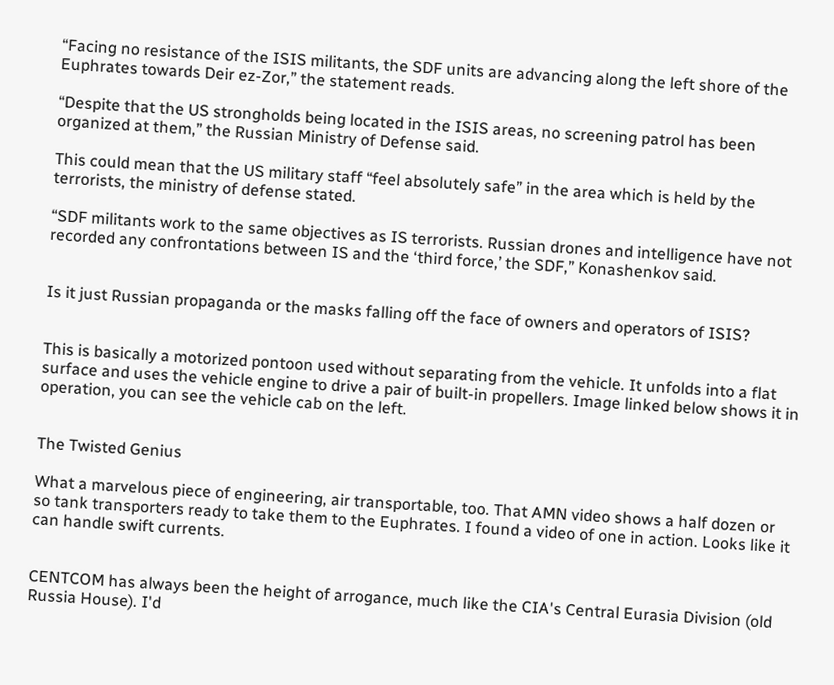“Facing no resistance of the ISIS militants, the SDF units are advancing along the left shore of the Euphrates towards Deir ez-Zor,” the statement reads.

“Despite that the US strongholds being located in the ISIS areas, no screening patrol has been organized at them,” the Russian Ministry of Defense said.

This could mean that the US military staff “feel absolutely safe” in the area which is held by the terrorists, the ministry of defense stated.

“SDF militants work to the same objectives as IS terrorists. Russian drones and intelligence have not recorded any confrontations between IS and the ‘third force,’ the SDF,” Konashenkov said.


Is it just Russian propaganda or the masks falling off the face of owners and operators of ISIS?


This is basically a motorized pontoon used without separating from the vehicle. It unfolds into a flat surface and uses the vehicle engine to drive a pair of built-in propellers. Image linked below shows it in operation, you can see the vehicle cab on the left.


The Twisted Genius

What a marvelous piece of engineering, air transportable, too. That AMN video shows a half dozen or so tank transporters ready to take them to the Euphrates. I found a video of one in action. Looks like it can handle swift currents.


CENTCOM has always been the height of arrogance, much like the CIA's Central Eurasia Division (old Russia House). I'd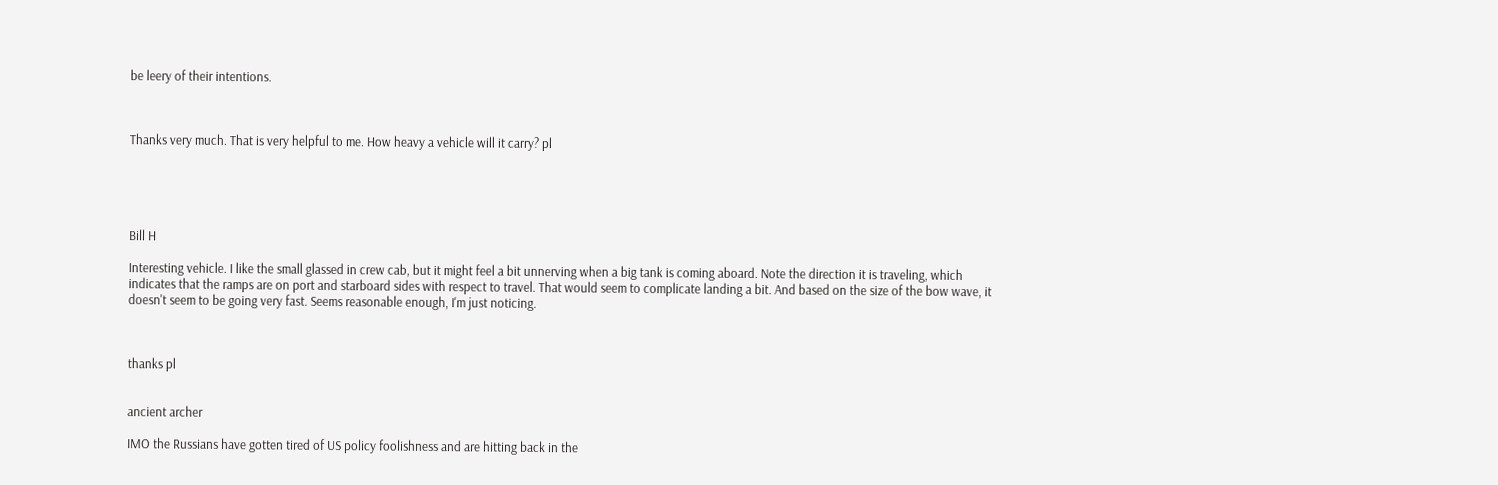be leery of their intentions.



Thanks very much. That is very helpful to me. How heavy a vehicle will it carry? pl





Bill H

Interesting vehicle. I like the small glassed in crew cab, but it might feel a bit unnerving when a big tank is coming aboard. Note the direction it is traveling, which indicates that the ramps are on port and starboard sides with respect to travel. That would seem to complicate landing a bit. And based on the size of the bow wave, it doesn't seem to be going very fast. Seems reasonable enough, I'm just noticing.



thanks pl


ancient archer

IMO the Russians have gotten tired of US policy foolishness and are hitting back in the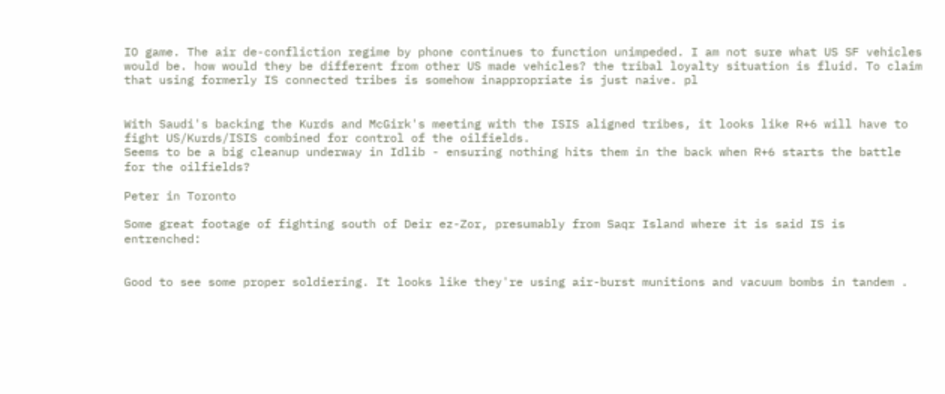IO game. The air de-confliction regime by phone continues to function unimpeded. I am not sure what US SF vehicles would be. how would they be different from other US made vehicles? the tribal loyalty situation is fluid. To claim that using formerly IS connected tribes is somehow inappropriate is just naive. pl


With Saudi's backing the Kurds and McGirk's meeting with the ISIS aligned tribes, it looks like R+6 will have to fight US/Kurds/ISIS combined for control of the oilfields.
Seems to be a big cleanup underway in Idlib - ensuring nothing hits them in the back when R+6 starts the battle for the oilfields?

Peter in Toronto

Some great footage of fighting south of Deir ez-Zor, presumably from Saqr Island where it is said IS is entrenched:


Good to see some proper soldiering. It looks like they're using air-burst munitions and vacuum bombs in tandem .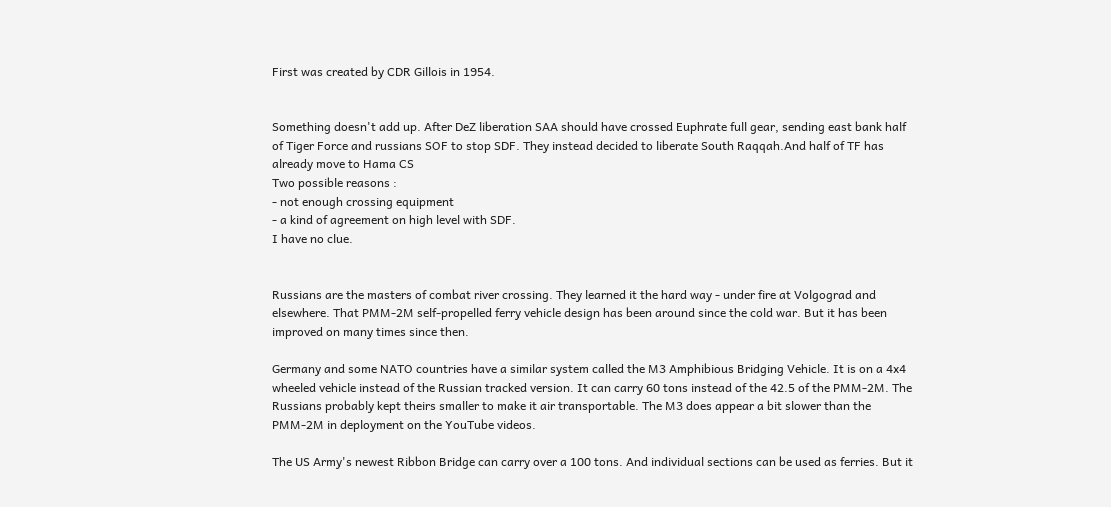First was created by CDR Gillois in 1954.


Something doesn't add up. After DeZ liberation SAA should have crossed Euphrate full gear, sending east bank half of Tiger Force and russians SOF to stop SDF. They instead decided to liberate South Raqqah.And half of TF has already move to Hama CS
Two possible reasons :
- not enough crossing equipment
- a kind of agreement on high level with SDF.
I have no clue.


Russians are the masters of combat river crossing. They learned it the hard way - under fire at Volgograd and elsewhere. That PMM-2M self-propelled ferry vehicle design has been around since the cold war. But it has been improved on many times since then.

Germany and some NATO countries have a similar system called the M3 Amphibious Bridging Vehicle. It is on a 4x4 wheeled vehicle instead of the Russian tracked version. It can carry 60 tons instead of the 42.5 of the PMM-2M. The Russians probably kept theirs smaller to make it air transportable. The M3 does appear a bit slower than the PMM-2M in deployment on the YouTube videos.

The US Army's newest Ribbon Bridge can carry over a 100 tons. And individual sections can be used as ferries. But it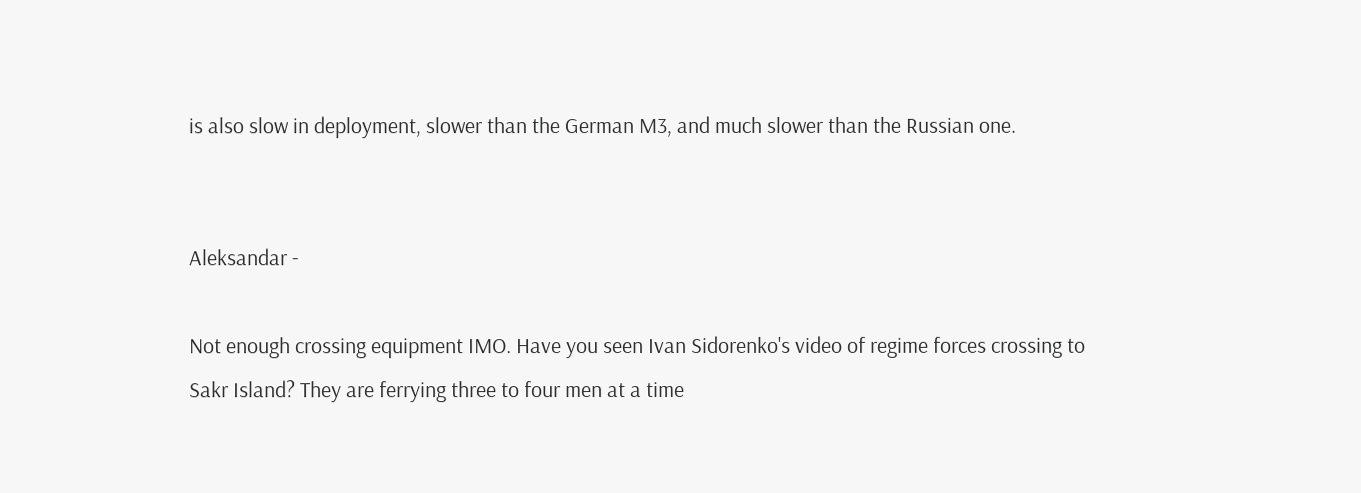is also slow in deployment, slower than the German M3, and much slower than the Russian one.


Aleksandar -

Not enough crossing equipment IMO. Have you seen Ivan Sidorenko's video of regime forces crossing to Sakr Island? They are ferrying three to four men at a time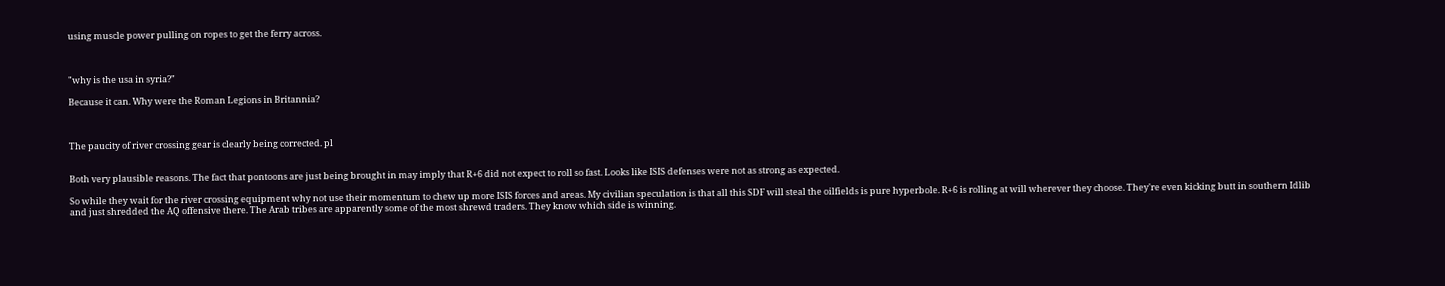using muscle power pulling on ropes to get the ferry across.



"why is the usa in syria?"

Because it can. Why were the Roman Legions in Britannia?



The paucity of river crossing gear is clearly being corrected. pl


Both very plausible reasons. The fact that pontoons are just being brought in may imply that R+6 did not expect to roll so fast. Looks like ISIS defenses were not as strong as expected.

So while they wait for the river crossing equipment why not use their momentum to chew up more ISIS forces and areas. My civilian speculation is that all this SDF will steal the oilfields is pure hyperbole. R+6 is rolling at will wherever they choose. They're even kicking butt in southern Idlib and just shredded the AQ offensive there. The Arab tribes are apparently some of the most shrewd traders. They know which side is winning.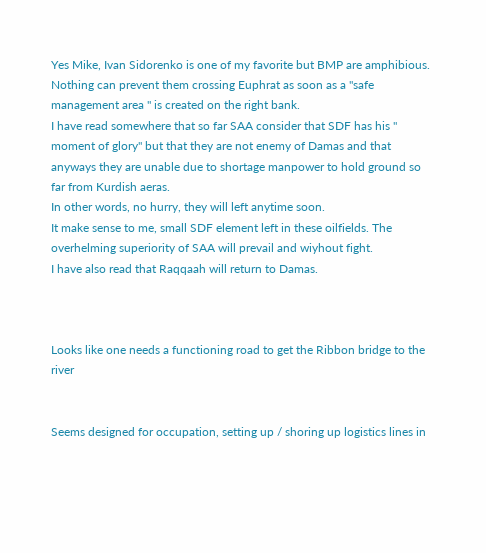Yes Mike, Ivan Sidorenko is one of my favorite but BMP are amphibious. Nothing can prevent them crossing Euphrat as soon as a "safe management area " is created on the right bank.
I have read somewhere that so far SAA consider that SDF has his " moment of glory" but that they are not enemy of Damas and that anyways they are unable due to shortage manpower to hold ground so far from Kurdish aeras.
In other words, no hurry, they will left anytime soon.
It make sense to me, small SDF element left in these oilfields. The overhelming superiority of SAA will prevail and wiyhout fight.
I have also read that Raqqaah will return to Damas.



Looks like one needs a functioning road to get the Ribbon bridge to the river


Seems designed for occupation, setting up / shoring up logistics lines in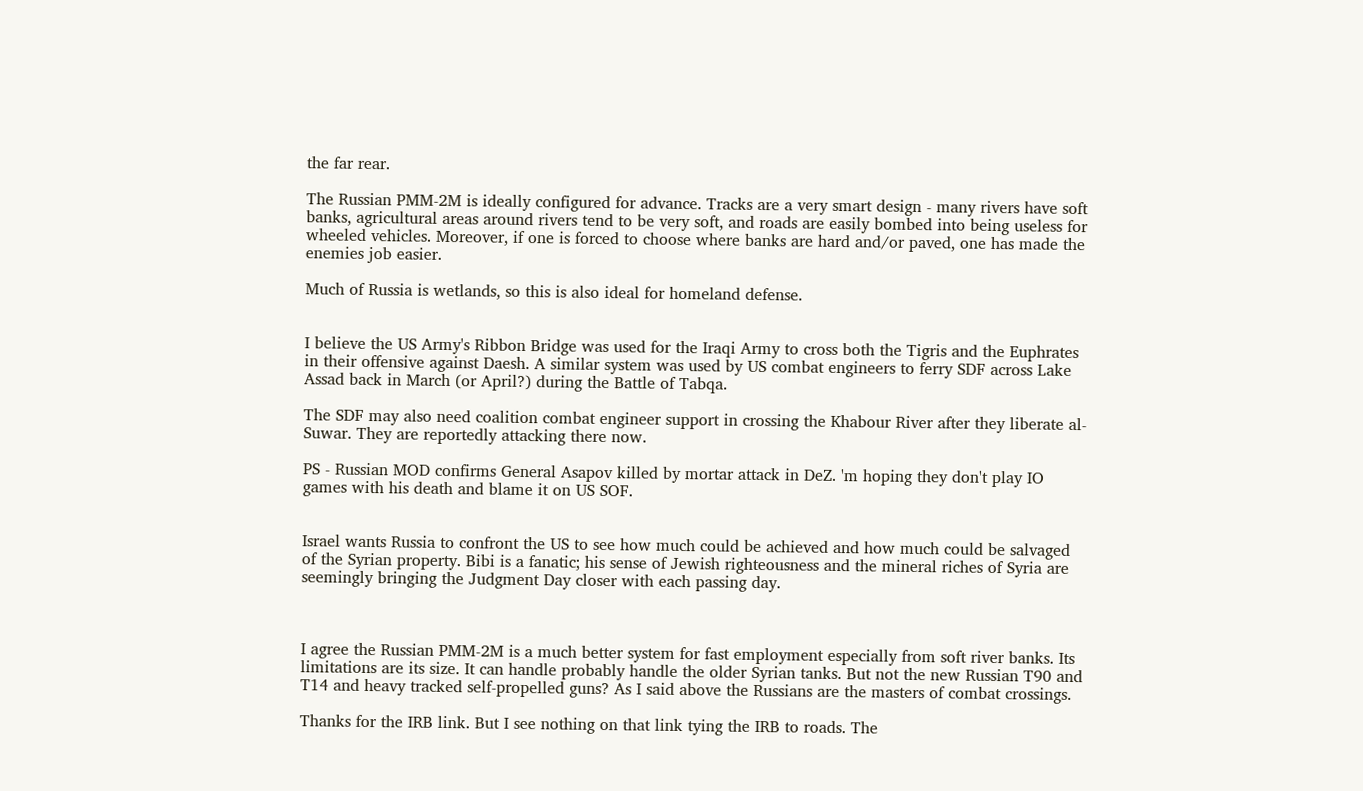the far rear.

The Russian PMM-2M is ideally configured for advance. Tracks are a very smart design - many rivers have soft banks, agricultural areas around rivers tend to be very soft, and roads are easily bombed into being useless for wheeled vehicles. Moreover, if one is forced to choose where banks are hard and/or paved, one has made the enemies job easier.

Much of Russia is wetlands, so this is also ideal for homeland defense.


I believe the US Army's Ribbon Bridge was used for the Iraqi Army to cross both the Tigris and the Euphrates in their offensive against Daesh. A similar system was used by US combat engineers to ferry SDF across Lake Assad back in March (or April?) during the Battle of Tabqa.

The SDF may also need coalition combat engineer support in crossing the Khabour River after they liberate al-Suwar. They are reportedly attacking there now.

PS - Russian MOD confirms General Asapov killed by mortar attack in DeZ. 'm hoping they don't play IO games with his death and blame it on US SOF.


Israel wants Russia to confront the US to see how much could be achieved and how much could be salvaged of the Syrian property. Bibi is a fanatic; his sense of Jewish righteousness and the mineral riches of Syria are seemingly bringing the Judgment Day closer with each passing day.



I agree the Russian PMM-2M is a much better system for fast employment especially from soft river banks. Its limitations are its size. It can handle probably handle the older Syrian tanks. But not the new Russian T90 and T14 and heavy tracked self-propelled guns? As I said above the Russians are the masters of combat crossings.

Thanks for the IRB link. But I see nothing on that link tying the IRB to roads. The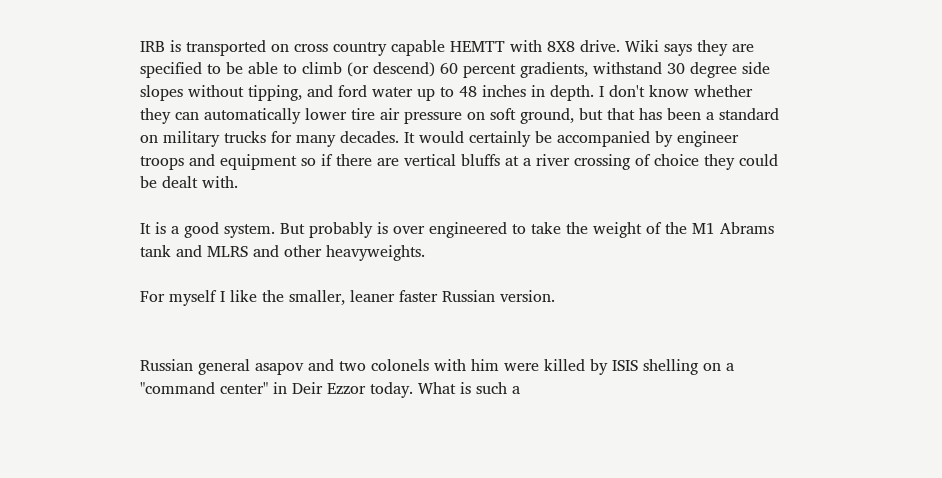IRB is transported on cross country capable HEMTT with 8X8 drive. Wiki says they are specified to be able to climb (or descend) 60 percent gradients, withstand 30 degree side slopes without tipping, and ford water up to 48 inches in depth. I don't know whether they can automatically lower tire air pressure on soft ground, but that has been a standard on military trucks for many decades. It would certainly be accompanied by engineer troops and equipment so if there are vertical bluffs at a river crossing of choice they could be dealt with.

It is a good system. But probably is over engineered to take the weight of the M1 Abrams tank and MLRS and other heavyweights.

For myself I like the smaller, leaner faster Russian version.


Russian general asapov and two colonels with him were killed by ISIS shelling on a "command center" in Deir Ezzor today. What is such a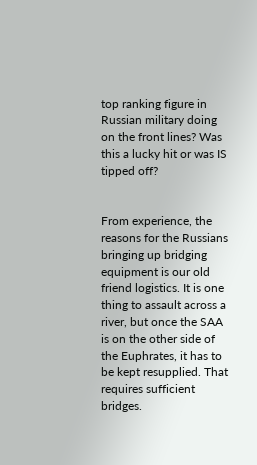top ranking figure in Russian military doing on the front lines? Was this a lucky hit or was IS tipped off?


From experience, the reasons for the Russians bringing up bridging equipment is our old friend logistics. It is one thing to assault across a river, but once the SAA is on the other side of the Euphrates, it has to be kept resupplied. That requires sufficient bridges.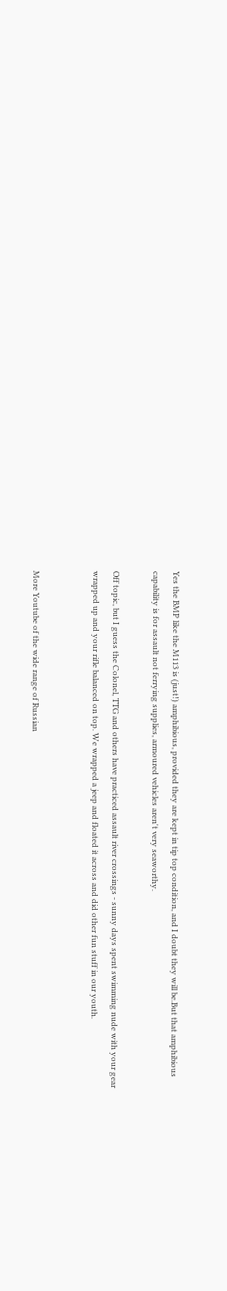Yes the BMP like the M113 is (just!) amphibious, provided they are kept in tip top condition, and I doubt they will be.But that amphibious capability is for assault not ferrying supplies, armoured vehicles aren't very seaworthy.

Off topic, but I guess the Colonel, TTG and others have practiced assault river crossings - sunny days spent swimming nude with your gear wrapped up and your rifle balanced on top. We wrapped a jeep and floated it across and did other fun stuff in our youth.


More Youtube of the wide range of Russian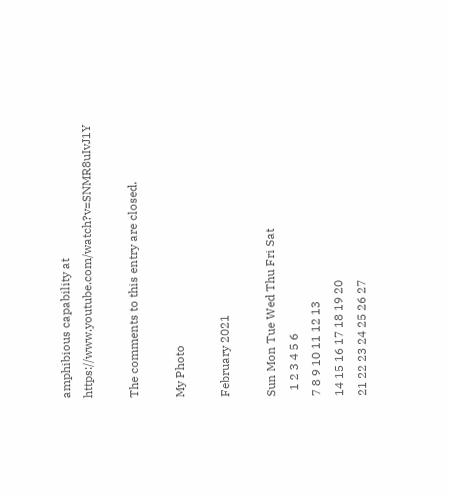amphibious capability at https://www.youtube.com/watch?v=SNMR8uIvJ1Y

The comments to this entry are closed.

My Photo

February 2021

Sun Mon Tue Wed Thu Fri Sat
  1 2 3 4 5 6
7 8 9 10 11 12 13
14 15 16 17 18 19 20
21 22 23 24 25 26 27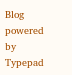Blog powered by Typepad